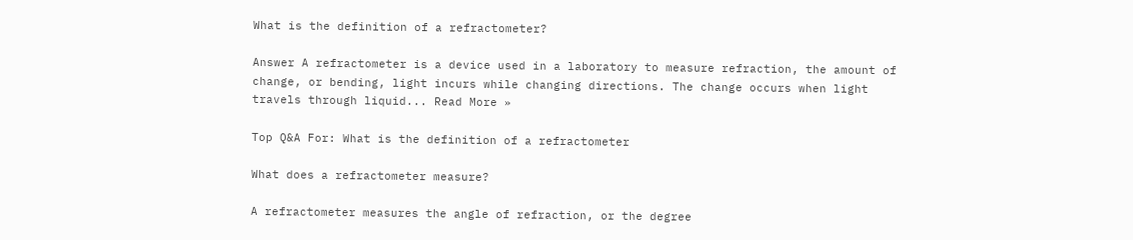What is the definition of a refractometer?

Answer A refractometer is a device used in a laboratory to measure refraction, the amount of change, or bending, light incurs while changing directions. The change occurs when light travels through liquid... Read More »

Top Q&A For: What is the definition of a refractometer

What does a refractometer measure?

A refractometer measures the angle of refraction, or the degree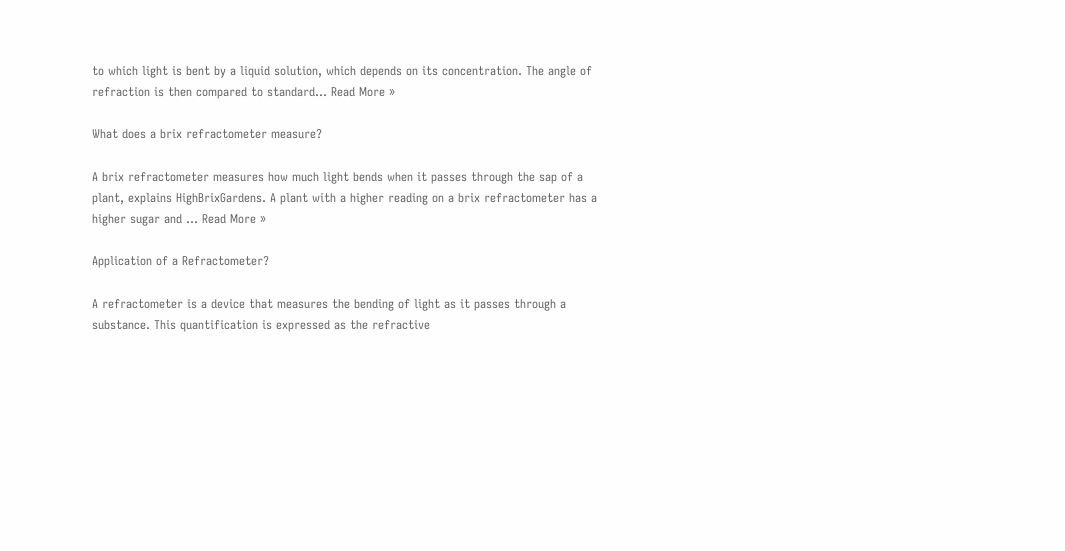to which light is bent by a liquid solution, which depends on its concentration. The angle of refraction is then compared to standard... Read More »

What does a brix refractometer measure?

A brix refractometer measures how much light bends when it passes through the sap of a plant, explains HighBrixGardens. A plant with a higher reading on a brix refractometer has a higher sugar and ... Read More »

Application of a Refractometer?

A refractometer is a device that measures the bending of light as it passes through a substance. This quantification is expressed as the refractive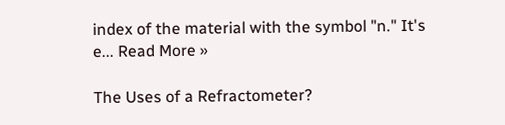index of the material with the symbol "n." It's e... Read More »

The Uses of a Refractometer?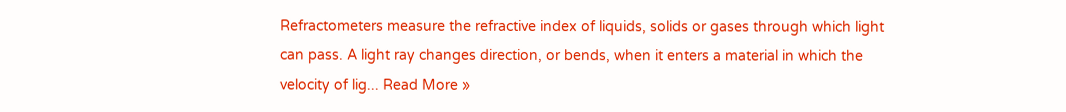Refractometers measure the refractive index of liquids, solids or gases through which light can pass. A light ray changes direction, or bends, when it enters a material in which the velocity of lig... Read More »